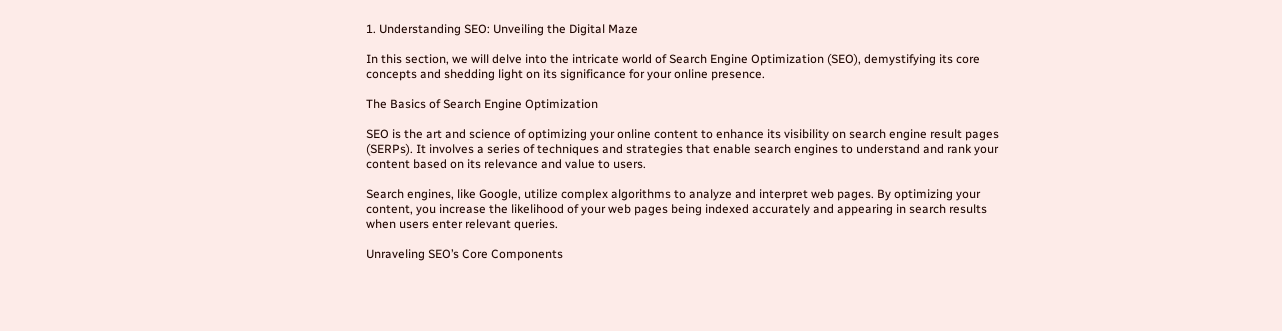1. Understanding SEO: Unveiling the Digital Maze

In this section, we will delve into the intricate world of Search Engine Optimization (SEO), demystifying its core concepts and shedding light on its significance for your online presence.

The Basics of Search Engine Optimization

SEO is the art and science of optimizing your online content to enhance its visibility on search engine result pages (SERPs). It involves a series of techniques and strategies that enable search engines to understand and rank your content based on its relevance and value to users.

Search engines, like Google, utilize complex algorithms to analyze and interpret web pages. By optimizing your content, you increase the likelihood of your web pages being indexed accurately and appearing in search results when users enter relevant queries.

Unraveling SEO’s Core Components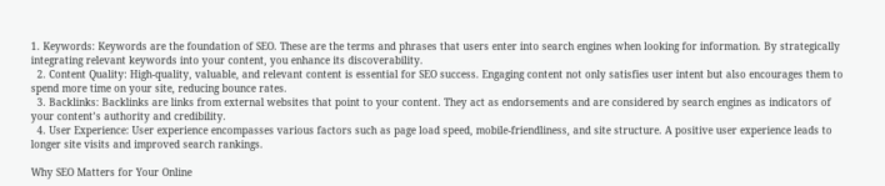1. Keywords: Keywords are the foundation of SEO. These are the terms and phrases that users enter into search engines when looking for information. By strategically integrating relevant keywords into your content, you enhance its discoverability.
  2. Content Quality: High-quality, valuable, and relevant content is essential for SEO success. Engaging content not only satisfies user intent but also encourages them to spend more time on your site, reducing bounce rates.
  3. Backlinks: Backlinks are links from external websites that point to your content. They act as endorsements and are considered by search engines as indicators of your content’s authority and credibility.
  4. User Experience: User experience encompasses various factors such as page load speed, mobile-friendliness, and site structure. A positive user experience leads to longer site visits and improved search rankings.

Why SEO Matters for Your Online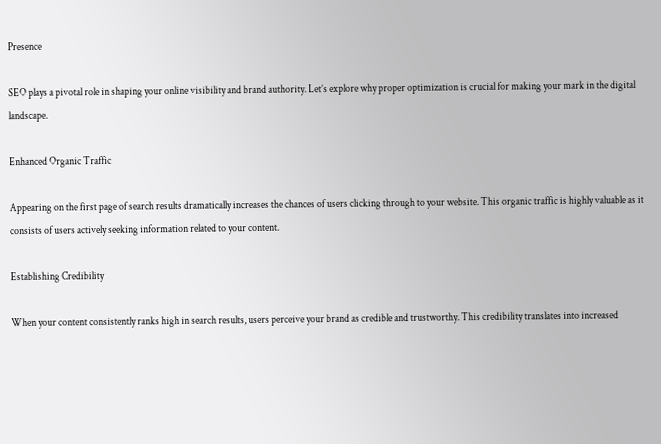Presence

SEO plays a pivotal role in shaping your online visibility and brand authority. Let’s explore why proper optimization is crucial for making your mark in the digital landscape.

Enhanced Organic Traffic

Appearing on the first page of search results dramatically increases the chances of users clicking through to your website. This organic traffic is highly valuable as it consists of users actively seeking information related to your content.

Establishing Credibility

When your content consistently ranks high in search results, users perceive your brand as credible and trustworthy. This credibility translates into increased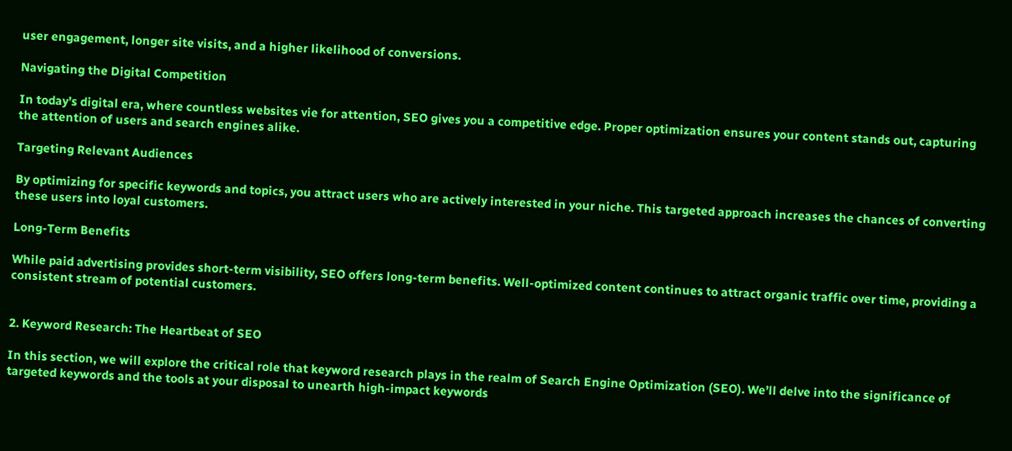user engagement, longer site visits, and a higher likelihood of conversions.

Navigating the Digital Competition

In today’s digital era, where countless websites vie for attention, SEO gives you a competitive edge. Proper optimization ensures your content stands out, capturing the attention of users and search engines alike.

Targeting Relevant Audiences

By optimizing for specific keywords and topics, you attract users who are actively interested in your niche. This targeted approach increases the chances of converting these users into loyal customers.

Long-Term Benefits

While paid advertising provides short-term visibility, SEO offers long-term benefits. Well-optimized content continues to attract organic traffic over time, providing a consistent stream of potential customers.


2. Keyword Research: The Heartbeat of SEO

In this section, we will explore the critical role that keyword research plays in the realm of Search Engine Optimization (SEO). We’ll delve into the significance of targeted keywords and the tools at your disposal to unearth high-impact keywords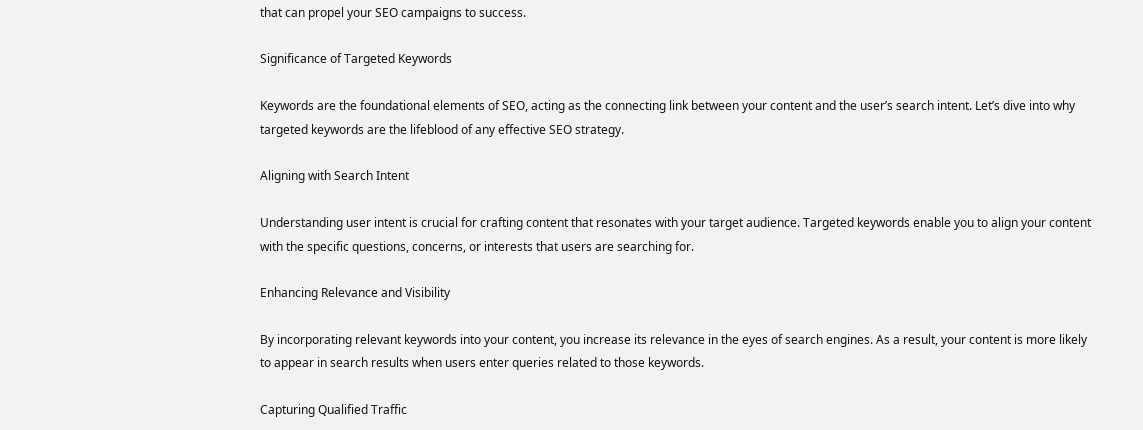that can propel your SEO campaigns to success.

Significance of Targeted Keywords

Keywords are the foundational elements of SEO, acting as the connecting link between your content and the user’s search intent. Let’s dive into why targeted keywords are the lifeblood of any effective SEO strategy.

Aligning with Search Intent

Understanding user intent is crucial for crafting content that resonates with your target audience. Targeted keywords enable you to align your content with the specific questions, concerns, or interests that users are searching for.

Enhancing Relevance and Visibility

By incorporating relevant keywords into your content, you increase its relevance in the eyes of search engines. As a result, your content is more likely to appear in search results when users enter queries related to those keywords.

Capturing Qualified Traffic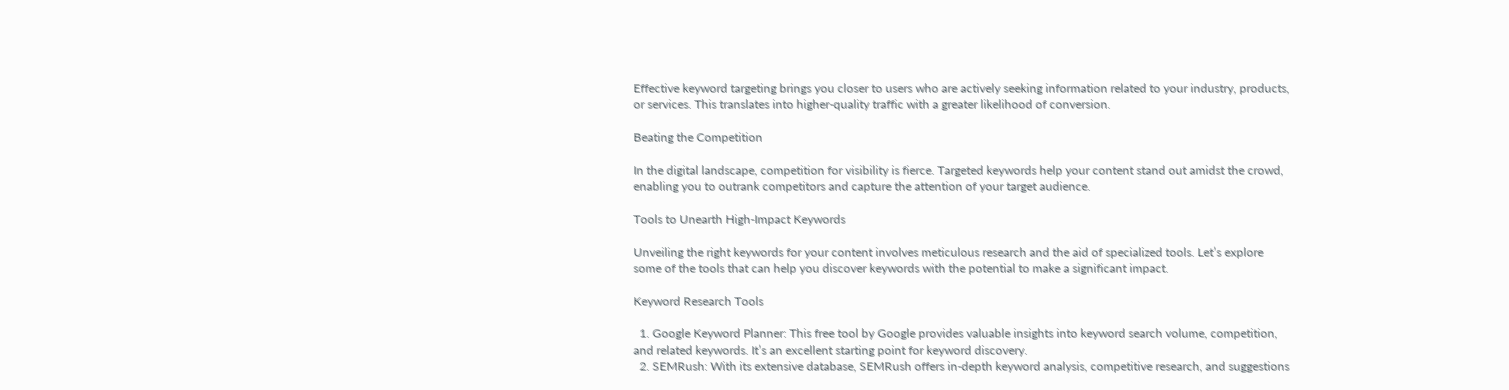Effective keyword targeting brings you closer to users who are actively seeking information related to your industry, products, or services. This translates into higher-quality traffic with a greater likelihood of conversion.

Beating the Competition

In the digital landscape, competition for visibility is fierce. Targeted keywords help your content stand out amidst the crowd, enabling you to outrank competitors and capture the attention of your target audience.

Tools to Unearth High-Impact Keywords

Unveiling the right keywords for your content involves meticulous research and the aid of specialized tools. Let’s explore some of the tools that can help you discover keywords with the potential to make a significant impact.

Keyword Research Tools

  1. Google Keyword Planner: This free tool by Google provides valuable insights into keyword search volume, competition, and related keywords. It’s an excellent starting point for keyword discovery.
  2. SEMRush: With its extensive database, SEMRush offers in-depth keyword analysis, competitive research, and suggestions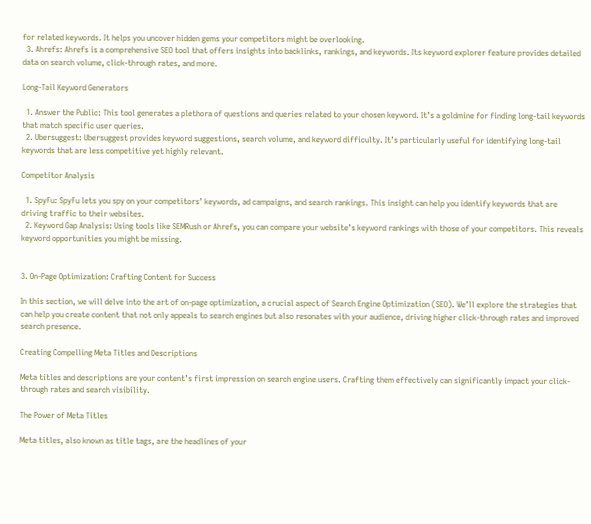for related keywords. It helps you uncover hidden gems your competitors might be overlooking.
  3. Ahrefs: Ahrefs is a comprehensive SEO tool that offers insights into backlinks, rankings, and keywords. Its keyword explorer feature provides detailed data on search volume, click-through rates, and more.

Long-Tail Keyword Generators

  1. Answer the Public: This tool generates a plethora of questions and queries related to your chosen keyword. It’s a goldmine for finding long-tail keywords that match specific user queries.
  2. Ubersuggest: Ubersuggest provides keyword suggestions, search volume, and keyword difficulty. It’s particularly useful for identifying long-tail keywords that are less competitive yet highly relevant.

Competitor Analysis

  1. SpyFu: SpyFu lets you spy on your competitors’ keywords, ad campaigns, and search rankings. This insight can help you identify keywords that are driving traffic to their websites.
  2. Keyword Gap Analysis: Using tools like SEMRush or Ahrefs, you can compare your website’s keyword rankings with those of your competitors. This reveals keyword opportunities you might be missing.


3. On-Page Optimization: Crafting Content for Success

In this section, we will delve into the art of on-page optimization, a crucial aspect of Search Engine Optimization (SEO). We’ll explore the strategies that can help you create content that not only appeals to search engines but also resonates with your audience, driving higher click-through rates and improved search presence.

Creating Compelling Meta Titles and Descriptions

Meta titles and descriptions are your content’s first impression on search engine users. Crafting them effectively can significantly impact your click-through rates and search visibility.

The Power of Meta Titles

Meta titles, also known as title tags, are the headlines of your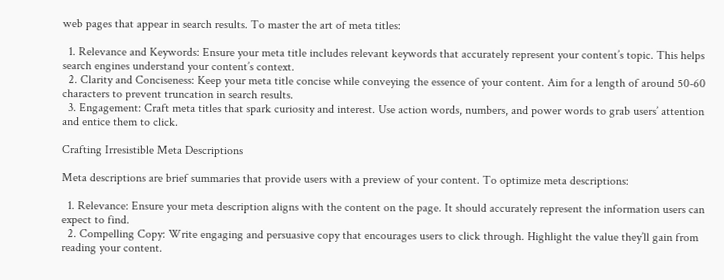web pages that appear in search results. To master the art of meta titles:

  1. Relevance and Keywords: Ensure your meta title includes relevant keywords that accurately represent your content’s topic. This helps search engines understand your content’s context.
  2. Clarity and Conciseness: Keep your meta title concise while conveying the essence of your content. Aim for a length of around 50-60 characters to prevent truncation in search results.
  3. Engagement: Craft meta titles that spark curiosity and interest. Use action words, numbers, and power words to grab users’ attention and entice them to click.

Crafting Irresistible Meta Descriptions

Meta descriptions are brief summaries that provide users with a preview of your content. To optimize meta descriptions:

  1. Relevance: Ensure your meta description aligns with the content on the page. It should accurately represent the information users can expect to find.
  2. Compelling Copy: Write engaging and persuasive copy that encourages users to click through. Highlight the value they’ll gain from reading your content.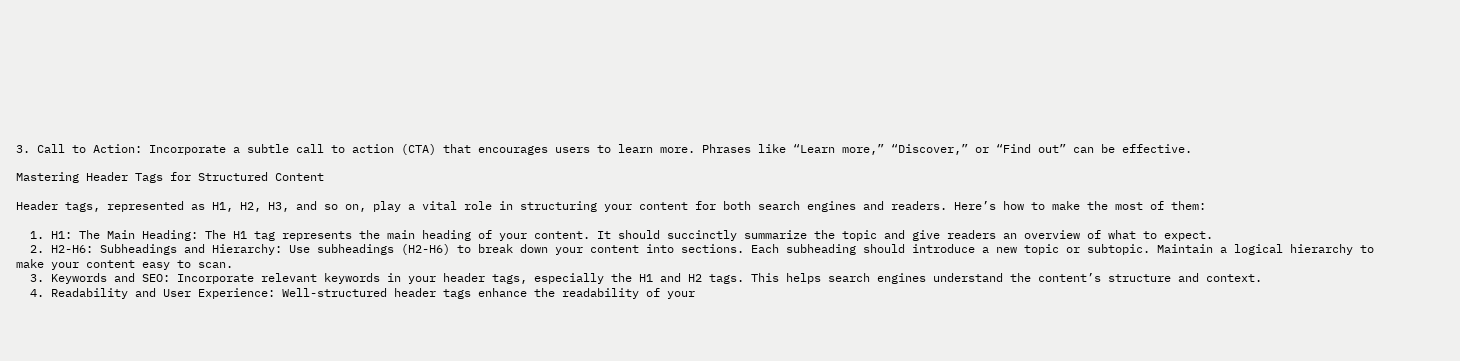3. Call to Action: Incorporate a subtle call to action (CTA) that encourages users to learn more. Phrases like “Learn more,” “Discover,” or “Find out” can be effective.

Mastering Header Tags for Structured Content

Header tags, represented as H1, H2, H3, and so on, play a vital role in structuring your content for both search engines and readers. Here’s how to make the most of them:

  1. H1: The Main Heading: The H1 tag represents the main heading of your content. It should succinctly summarize the topic and give readers an overview of what to expect.
  2. H2-H6: Subheadings and Hierarchy: Use subheadings (H2-H6) to break down your content into sections. Each subheading should introduce a new topic or subtopic. Maintain a logical hierarchy to make your content easy to scan.
  3. Keywords and SEO: Incorporate relevant keywords in your header tags, especially the H1 and H2 tags. This helps search engines understand the content’s structure and context.
  4. Readability and User Experience: Well-structured header tags enhance the readability of your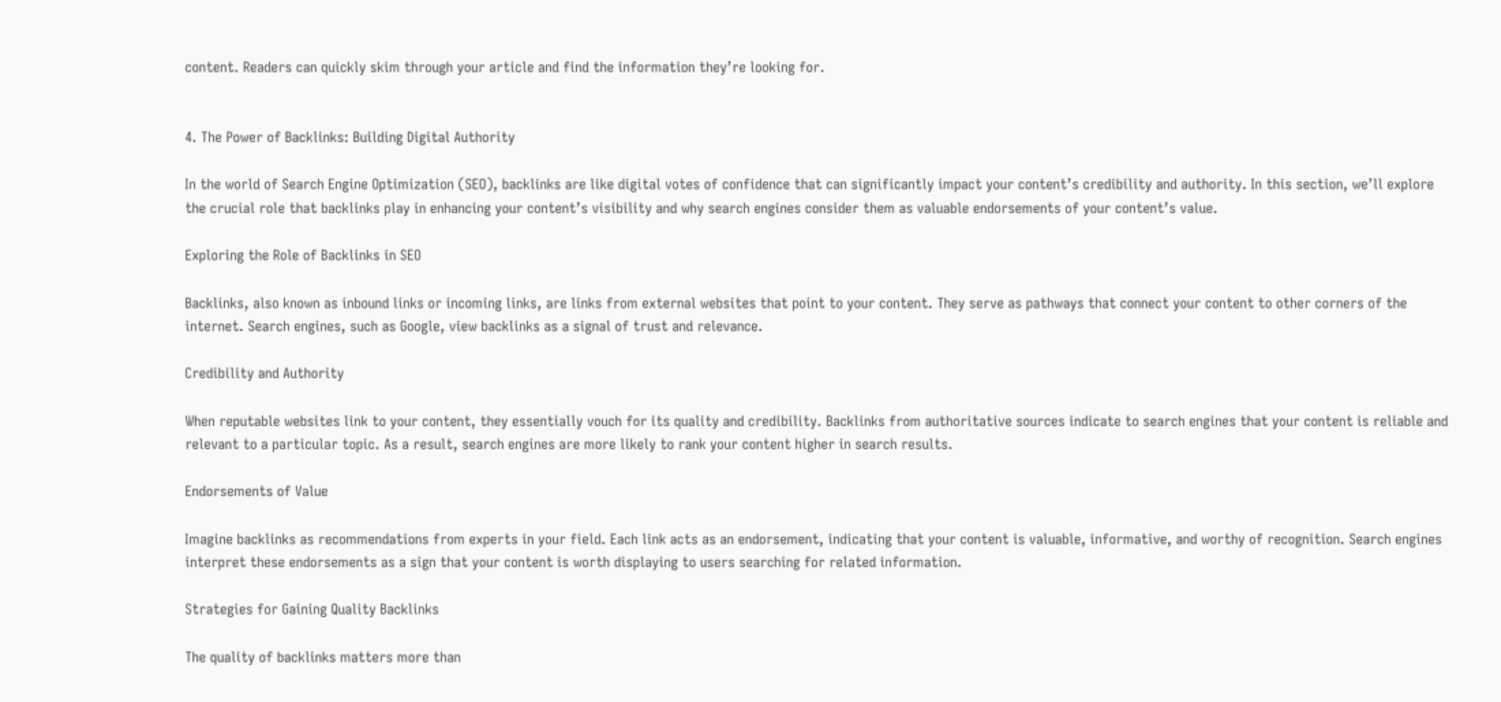content. Readers can quickly skim through your article and find the information they’re looking for.


4. The Power of Backlinks: Building Digital Authority

In the world of Search Engine Optimization (SEO), backlinks are like digital votes of confidence that can significantly impact your content’s credibility and authority. In this section, we’ll explore the crucial role that backlinks play in enhancing your content’s visibility and why search engines consider them as valuable endorsements of your content’s value.

Exploring the Role of Backlinks in SEO

Backlinks, also known as inbound links or incoming links, are links from external websites that point to your content. They serve as pathways that connect your content to other corners of the internet. Search engines, such as Google, view backlinks as a signal of trust and relevance.

Credibility and Authority

When reputable websites link to your content, they essentially vouch for its quality and credibility. Backlinks from authoritative sources indicate to search engines that your content is reliable and relevant to a particular topic. As a result, search engines are more likely to rank your content higher in search results.

Endorsements of Value

Imagine backlinks as recommendations from experts in your field. Each link acts as an endorsement, indicating that your content is valuable, informative, and worthy of recognition. Search engines interpret these endorsements as a sign that your content is worth displaying to users searching for related information.

Strategies for Gaining Quality Backlinks

The quality of backlinks matters more than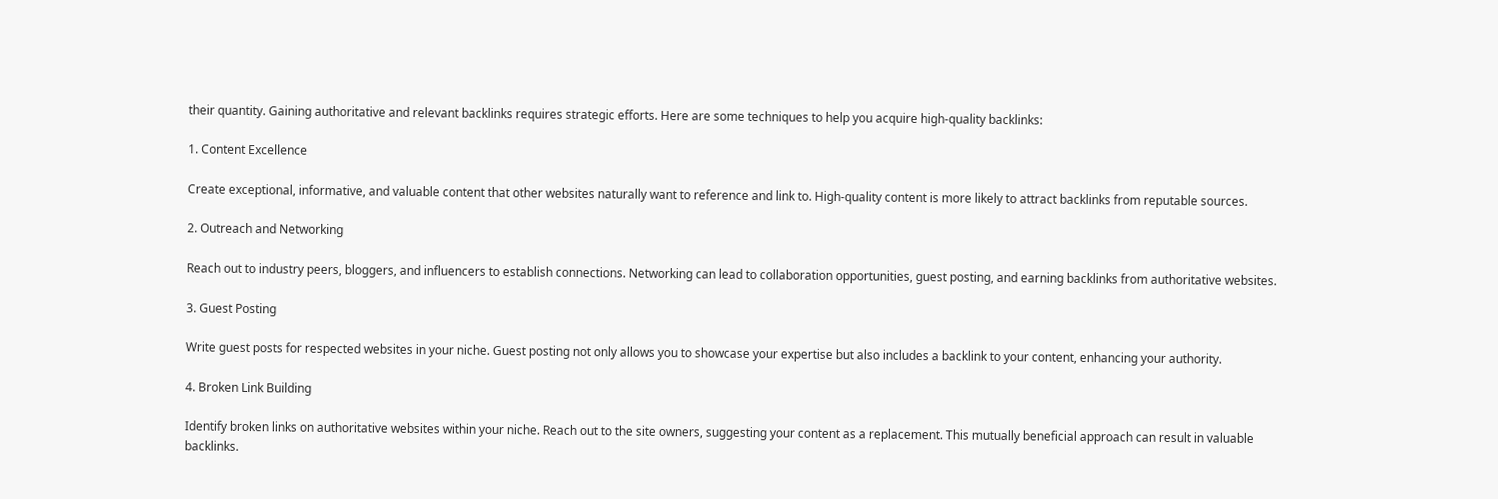their quantity. Gaining authoritative and relevant backlinks requires strategic efforts. Here are some techniques to help you acquire high-quality backlinks:

1. Content Excellence

Create exceptional, informative, and valuable content that other websites naturally want to reference and link to. High-quality content is more likely to attract backlinks from reputable sources.

2. Outreach and Networking

Reach out to industry peers, bloggers, and influencers to establish connections. Networking can lead to collaboration opportunities, guest posting, and earning backlinks from authoritative websites.

3. Guest Posting

Write guest posts for respected websites in your niche. Guest posting not only allows you to showcase your expertise but also includes a backlink to your content, enhancing your authority.

4. Broken Link Building

Identify broken links on authoritative websites within your niche. Reach out to the site owners, suggesting your content as a replacement. This mutually beneficial approach can result in valuable backlinks.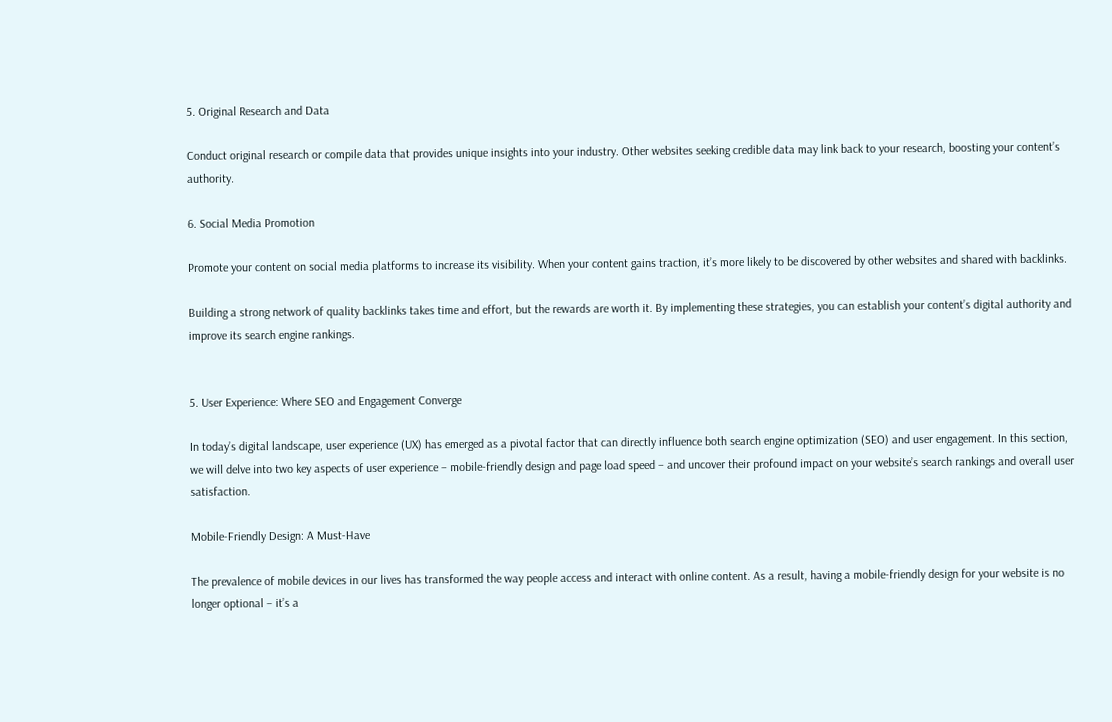5. Original Research and Data

Conduct original research or compile data that provides unique insights into your industry. Other websites seeking credible data may link back to your research, boosting your content’s authority.

6. Social Media Promotion

Promote your content on social media platforms to increase its visibility. When your content gains traction, it’s more likely to be discovered by other websites and shared with backlinks.

Building a strong network of quality backlinks takes time and effort, but the rewards are worth it. By implementing these strategies, you can establish your content’s digital authority and improve its search engine rankings.


5. User Experience: Where SEO and Engagement Converge

In today’s digital landscape, user experience (UX) has emerged as a pivotal factor that can directly influence both search engine optimization (SEO) and user engagement. In this section, we will delve into two key aspects of user experience – mobile-friendly design and page load speed – and uncover their profound impact on your website’s search rankings and overall user satisfaction.

Mobile-Friendly Design: A Must-Have

The prevalence of mobile devices in our lives has transformed the way people access and interact with online content. As a result, having a mobile-friendly design for your website is no longer optional – it’s a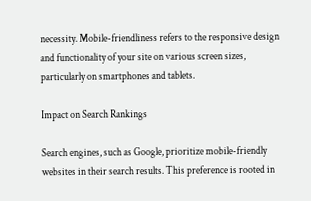necessity. Mobile-friendliness refers to the responsive design and functionality of your site on various screen sizes, particularly on smartphones and tablets.

Impact on Search Rankings

Search engines, such as Google, prioritize mobile-friendly websites in their search results. This preference is rooted in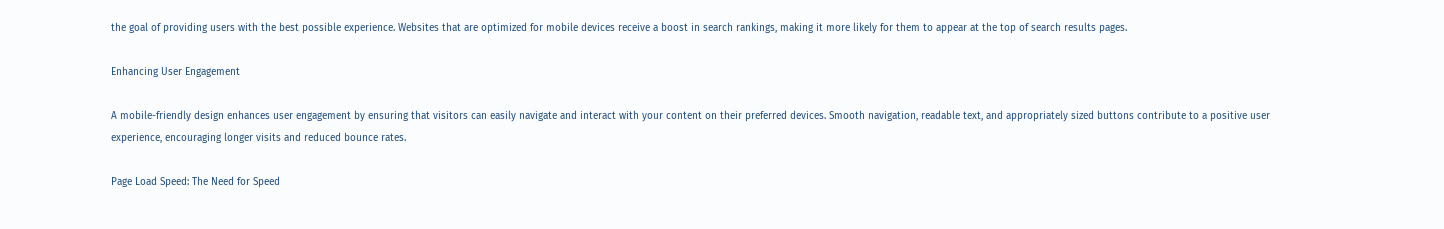the goal of providing users with the best possible experience. Websites that are optimized for mobile devices receive a boost in search rankings, making it more likely for them to appear at the top of search results pages.

Enhancing User Engagement

A mobile-friendly design enhances user engagement by ensuring that visitors can easily navigate and interact with your content on their preferred devices. Smooth navigation, readable text, and appropriately sized buttons contribute to a positive user experience, encouraging longer visits and reduced bounce rates.

Page Load Speed: The Need for Speed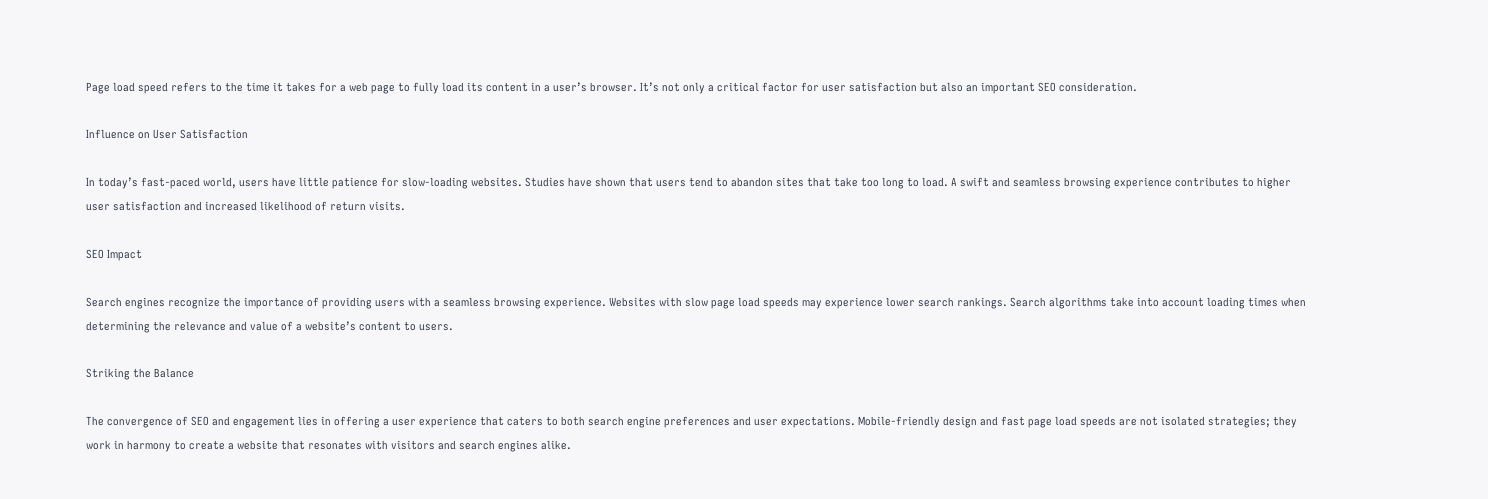Page load speed refers to the time it takes for a web page to fully load its content in a user’s browser. It’s not only a critical factor for user satisfaction but also an important SEO consideration.

Influence on User Satisfaction

In today’s fast-paced world, users have little patience for slow-loading websites. Studies have shown that users tend to abandon sites that take too long to load. A swift and seamless browsing experience contributes to higher user satisfaction and increased likelihood of return visits.

SEO Impact

Search engines recognize the importance of providing users with a seamless browsing experience. Websites with slow page load speeds may experience lower search rankings. Search algorithms take into account loading times when determining the relevance and value of a website’s content to users.

Striking the Balance

The convergence of SEO and engagement lies in offering a user experience that caters to both search engine preferences and user expectations. Mobile-friendly design and fast page load speeds are not isolated strategies; they work in harmony to create a website that resonates with visitors and search engines alike.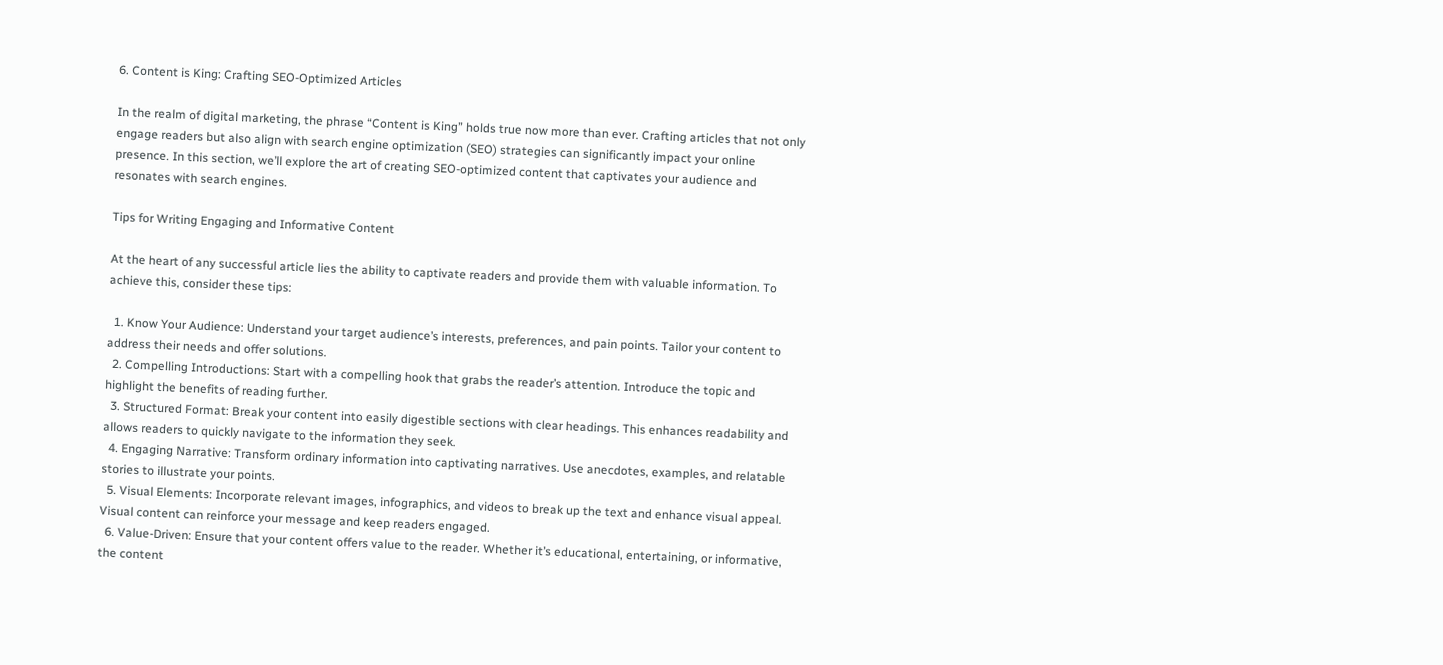6. Content is King: Crafting SEO-Optimized Articles

In the realm of digital marketing, the phrase “Content is King” holds true now more than ever. Crafting articles that not only engage readers but also align with search engine optimization (SEO) strategies can significantly impact your online presence. In this section, we’ll explore the art of creating SEO-optimized content that captivates your audience and resonates with search engines.

Tips for Writing Engaging and Informative Content

At the heart of any successful article lies the ability to captivate readers and provide them with valuable information. To achieve this, consider these tips:

  1. Know Your Audience: Understand your target audience’s interests, preferences, and pain points. Tailor your content to address their needs and offer solutions.
  2. Compelling Introductions: Start with a compelling hook that grabs the reader’s attention. Introduce the topic and highlight the benefits of reading further.
  3. Structured Format: Break your content into easily digestible sections with clear headings. This enhances readability and allows readers to quickly navigate to the information they seek.
  4. Engaging Narrative: Transform ordinary information into captivating narratives. Use anecdotes, examples, and relatable stories to illustrate your points.
  5. Visual Elements: Incorporate relevant images, infographics, and videos to break up the text and enhance visual appeal. Visual content can reinforce your message and keep readers engaged.
  6. Value-Driven: Ensure that your content offers value to the reader. Whether it’s educational, entertaining, or informative, the content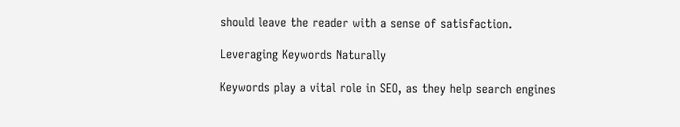should leave the reader with a sense of satisfaction.

Leveraging Keywords Naturally

Keywords play a vital role in SEO, as they help search engines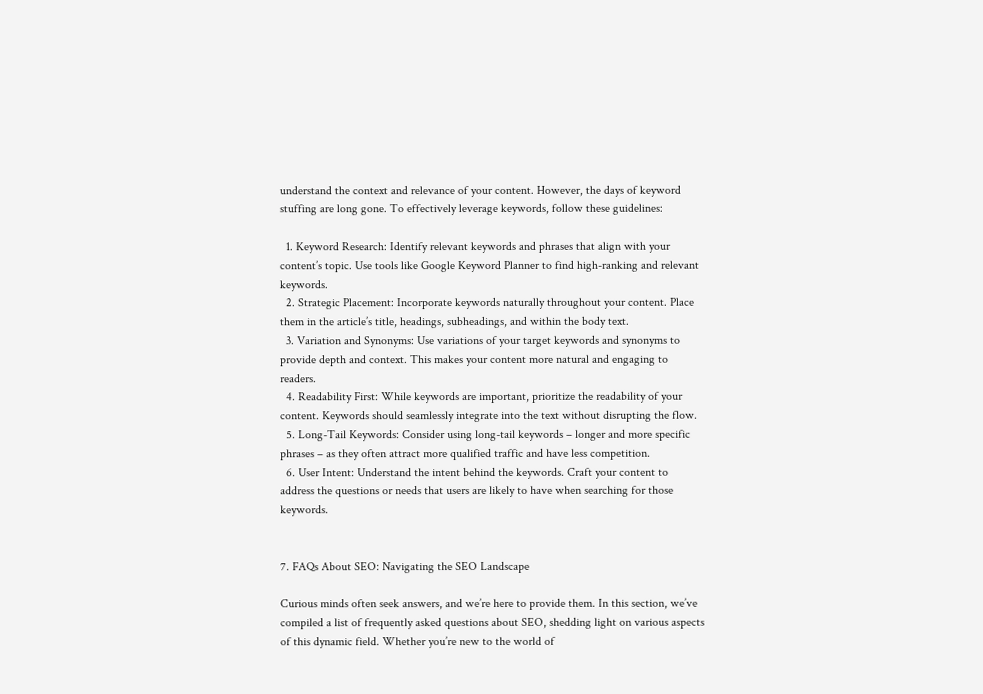understand the context and relevance of your content. However, the days of keyword stuffing are long gone. To effectively leverage keywords, follow these guidelines:

  1. Keyword Research: Identify relevant keywords and phrases that align with your content’s topic. Use tools like Google Keyword Planner to find high-ranking and relevant keywords.
  2. Strategic Placement: Incorporate keywords naturally throughout your content. Place them in the article’s title, headings, subheadings, and within the body text.
  3. Variation and Synonyms: Use variations of your target keywords and synonyms to provide depth and context. This makes your content more natural and engaging to readers.
  4. Readability First: While keywords are important, prioritize the readability of your content. Keywords should seamlessly integrate into the text without disrupting the flow.
  5. Long-Tail Keywords: Consider using long-tail keywords – longer and more specific phrases – as they often attract more qualified traffic and have less competition.
  6. User Intent: Understand the intent behind the keywords. Craft your content to address the questions or needs that users are likely to have when searching for those keywords.


7. FAQs About SEO: Navigating the SEO Landscape

Curious minds often seek answers, and we’re here to provide them. In this section, we’ve compiled a list of frequently asked questions about SEO, shedding light on various aspects of this dynamic field. Whether you’re new to the world of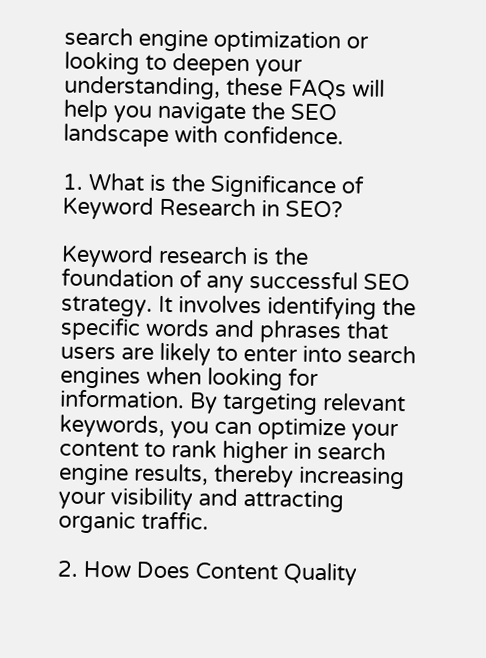search engine optimization or looking to deepen your understanding, these FAQs will help you navigate the SEO landscape with confidence.

1. What is the Significance of Keyword Research in SEO?

Keyword research is the foundation of any successful SEO strategy. It involves identifying the specific words and phrases that users are likely to enter into search engines when looking for information. By targeting relevant keywords, you can optimize your content to rank higher in search engine results, thereby increasing your visibility and attracting organic traffic.

2. How Does Content Quality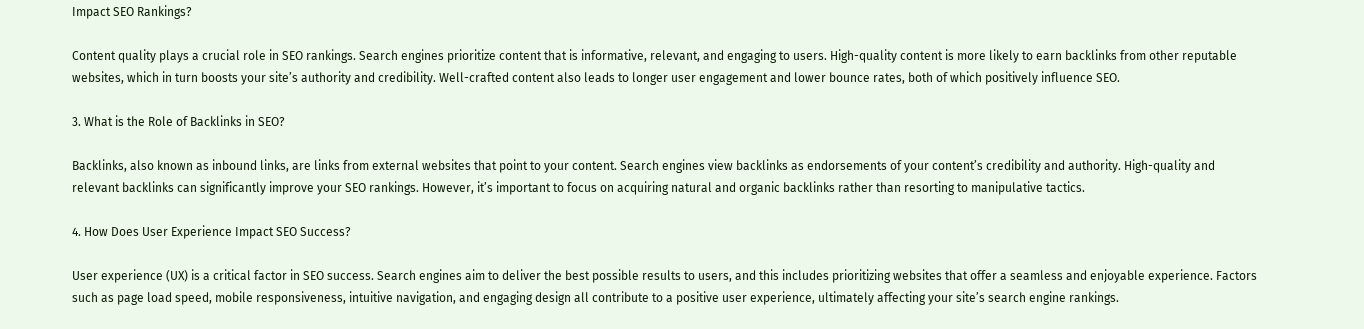Impact SEO Rankings?

Content quality plays a crucial role in SEO rankings. Search engines prioritize content that is informative, relevant, and engaging to users. High-quality content is more likely to earn backlinks from other reputable websites, which in turn boosts your site’s authority and credibility. Well-crafted content also leads to longer user engagement and lower bounce rates, both of which positively influence SEO.

3. What is the Role of Backlinks in SEO?

Backlinks, also known as inbound links, are links from external websites that point to your content. Search engines view backlinks as endorsements of your content’s credibility and authority. High-quality and relevant backlinks can significantly improve your SEO rankings. However, it’s important to focus on acquiring natural and organic backlinks rather than resorting to manipulative tactics.

4. How Does User Experience Impact SEO Success?

User experience (UX) is a critical factor in SEO success. Search engines aim to deliver the best possible results to users, and this includes prioritizing websites that offer a seamless and enjoyable experience. Factors such as page load speed, mobile responsiveness, intuitive navigation, and engaging design all contribute to a positive user experience, ultimately affecting your site’s search engine rankings.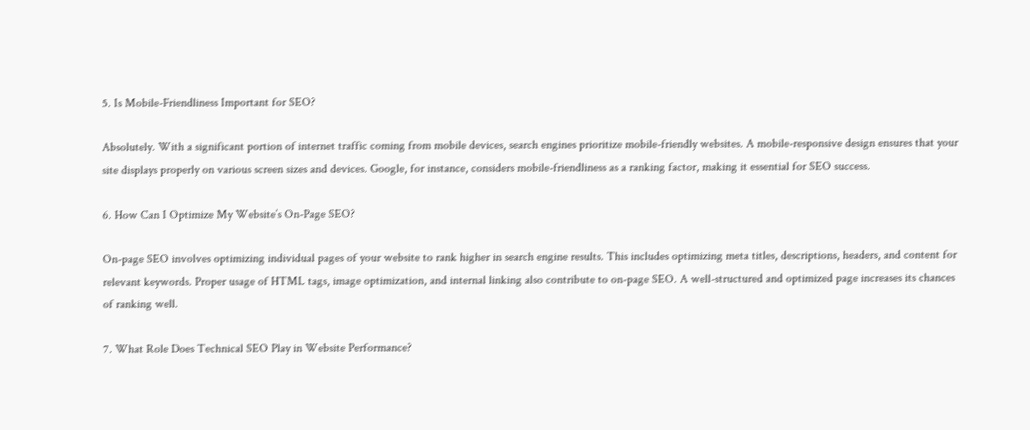5. Is Mobile-Friendliness Important for SEO?

Absolutely. With a significant portion of internet traffic coming from mobile devices, search engines prioritize mobile-friendly websites. A mobile-responsive design ensures that your site displays properly on various screen sizes and devices. Google, for instance, considers mobile-friendliness as a ranking factor, making it essential for SEO success.

6. How Can I Optimize My Website’s On-Page SEO?

On-page SEO involves optimizing individual pages of your website to rank higher in search engine results. This includes optimizing meta titles, descriptions, headers, and content for relevant keywords. Proper usage of HTML tags, image optimization, and internal linking also contribute to on-page SEO. A well-structured and optimized page increases its chances of ranking well.

7. What Role Does Technical SEO Play in Website Performance?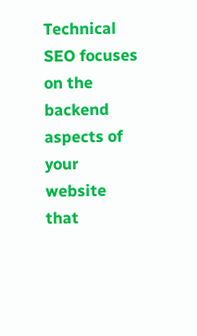Technical SEO focuses on the backend aspects of your website that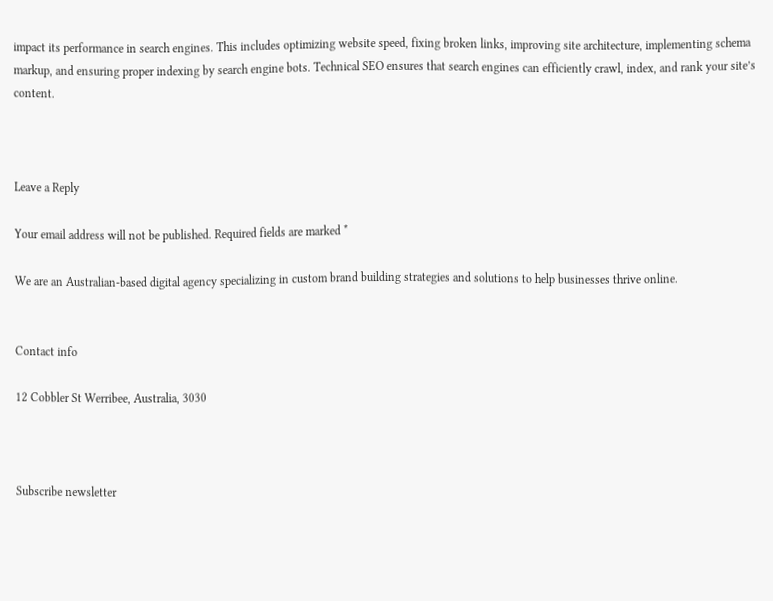impact its performance in search engines. This includes optimizing website speed, fixing broken links, improving site architecture, implementing schema markup, and ensuring proper indexing by search engine bots. Technical SEO ensures that search engines can efficiently crawl, index, and rank your site’s content.



Leave a Reply

Your email address will not be published. Required fields are marked *

We are an Australian-based digital agency specializing in custom brand building strategies and solutions to help businesses thrive online.


Contact info

12 Cobbler St Werribee, Australia, 3030



Subscribe newsletter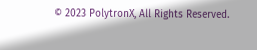© 2023 PolytronX, All Rights Reserved.